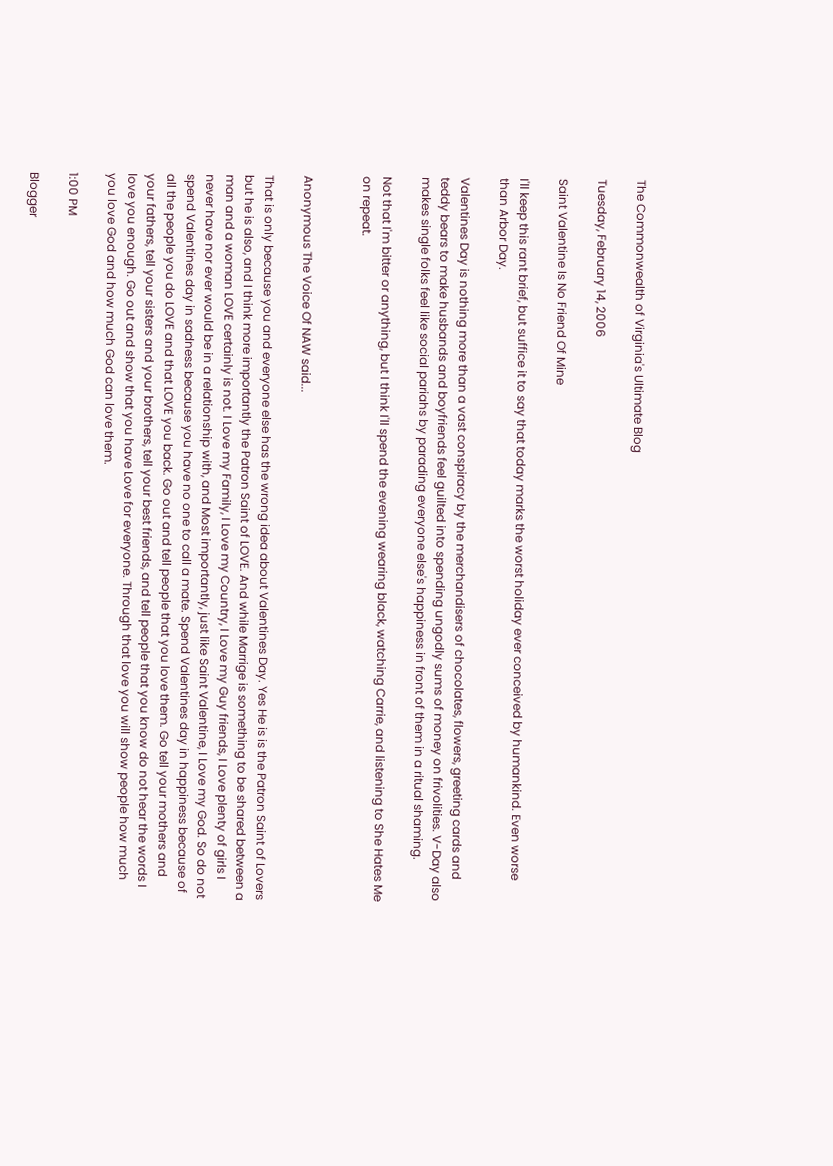The Commonwealth of Virginia's Ultimate Blog

Tuesday, February 14, 2006

Saint Valentine Is No Friend Of Mine

I'll keep this rant brief, but suffice it to say that today marks the worst holiday ever conceived by humankind. Even worse than Arbor Day.

Valentines Day is nothing more than a vast conspiracy by the merchandisers of chocolates, flowers, greeting cards and teddy bears to make husbands and boyfriends feel guilted into spending ungodly sums of money on frivolities. V-Day also makes single folks feel like social pariahs by parading everyone else's happiness in front of them in a ritual shaming.

Not that I'm bitter or anything, but I think I'll spend the evening wearing black, watching Carrie, and listening to She Hates Me on repeat.


Anonymous The Voice Of NAW said...

That is only because you and everyone else has the wrong idea about Valentines Day. Yes He is is the Patron Saint of Lovers but he is also, and I think more importantly the Patron Saint of LOVE. And while Marrige is something to be shared between a man and a woman LOVE certainly is not. I Love my Family, I Love my Country, I Love my Guy friends, I Love plenty of girls I never have nor ever would be in a relationship with, and Most importantly, just like Saint Valentine, I Love my God. So do not spend Valentines day in sadness because you have no one to call a mate. Spend Valentines day in happiness because of all the people you do LOVE and that LOVE you back. Go out and tell people that you love them. Go tell your mothers and your fathers, tell your sisters and your brothers, tell your best friends, and tell people that you know do not hear the words I love you enough. Go out and show that you have Love for everyone. Through that love you will show people how much you love God and how much God can love them.

1:00 PM

Blogger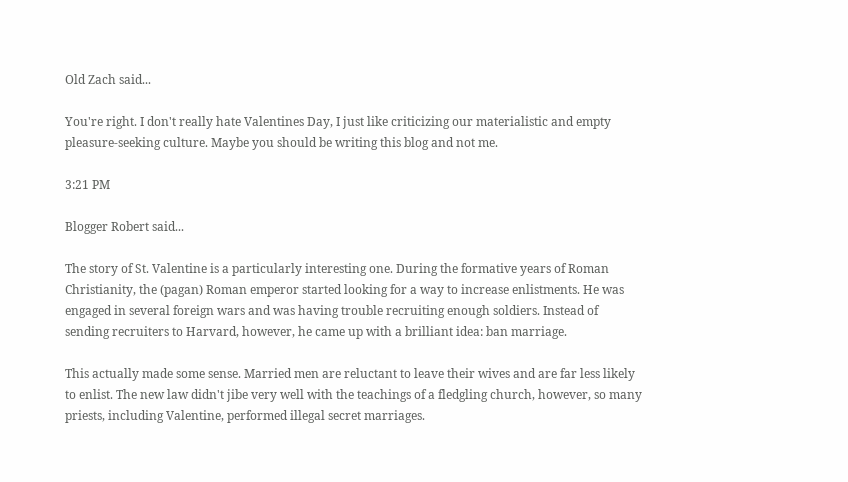Old Zach said...

You're right. I don't really hate Valentines Day, I just like criticizing our materialistic and empty pleasure-seeking culture. Maybe you should be writing this blog and not me.

3:21 PM

Blogger Robert said...

The story of St. Valentine is a particularly interesting one. During the formative years of Roman Christianity, the (pagan) Roman emperor started looking for a way to increase enlistments. He was engaged in several foreign wars and was having trouble recruiting enough soldiers. Instead of sending recruiters to Harvard, however, he came up with a brilliant idea: ban marriage.

This actually made some sense. Married men are reluctant to leave their wives and are far less likely to enlist. The new law didn't jibe very well with the teachings of a fledgling church, however, so many priests, including Valentine, performed illegal secret marriages.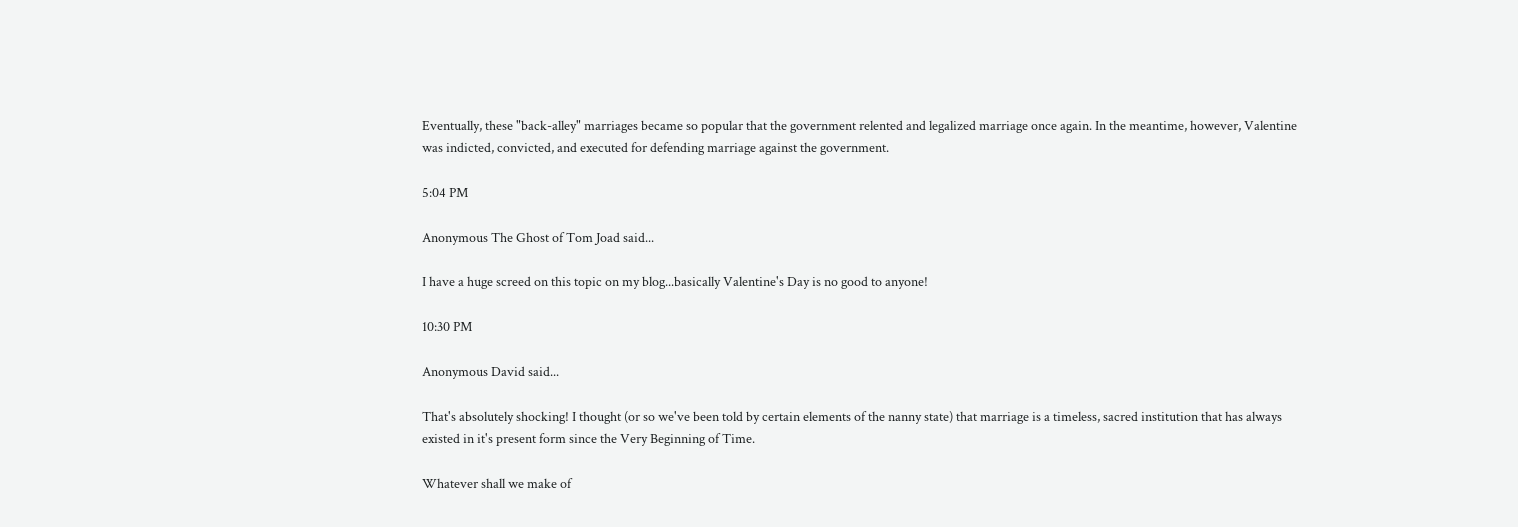Eventually, these "back-alley" marriages became so popular that the government relented and legalized marriage once again. In the meantime, however, Valentine was indicted, convicted, and executed for defending marriage against the government.

5:04 PM

Anonymous The Ghost of Tom Joad said...

I have a huge screed on this topic on my blog...basically Valentine's Day is no good to anyone!

10:30 PM

Anonymous David said...

That's absolutely shocking! I thought (or so we've been told by certain elements of the nanny state) that marriage is a timeless, sacred institution that has always existed in it's present form since the Very Beginning of Time.

Whatever shall we make of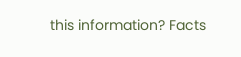this information? Facts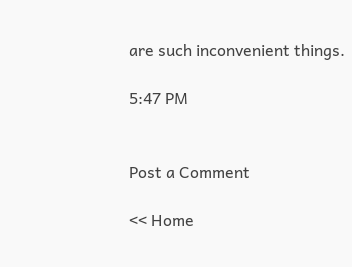are such inconvenient things.

5:47 PM


Post a Comment

<< Home